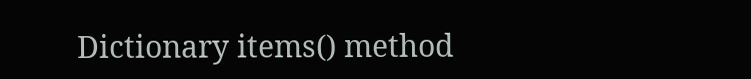Dictionary items() method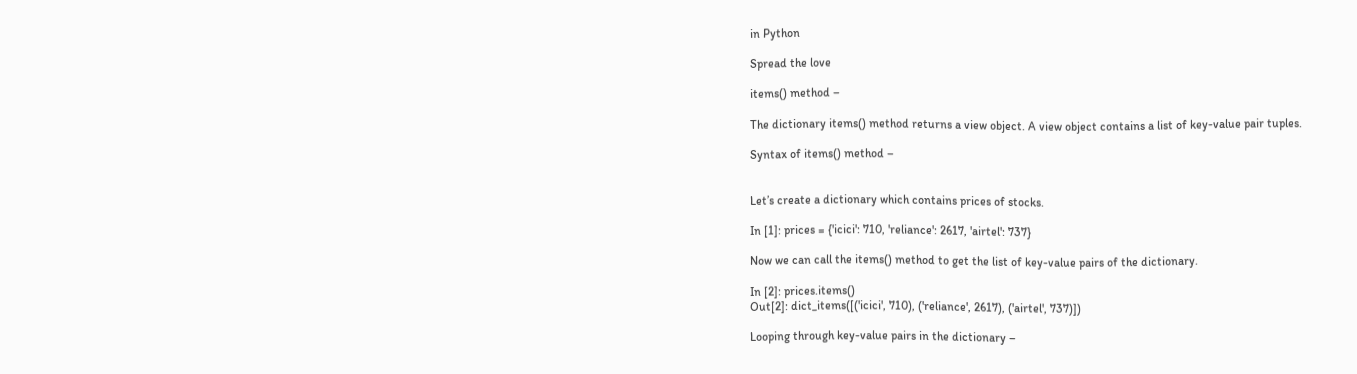in Python

Spread the love

items() method –

The dictionary items() method returns a view object. A view object contains a list of key-value pair tuples.

Syntax of items() method –


Let’s create a dictionary which contains prices of stocks.

In [1]: prices = {'icici': 710, 'reliance': 2617, 'airtel': 737}

Now we can call the items() method to get the list of key-value pairs of the dictionary.

In [2]: prices.items()
Out[2]: dict_items([('icici', 710), ('reliance', 2617), ('airtel', 737)])

Looping through key-value pairs in the dictionary –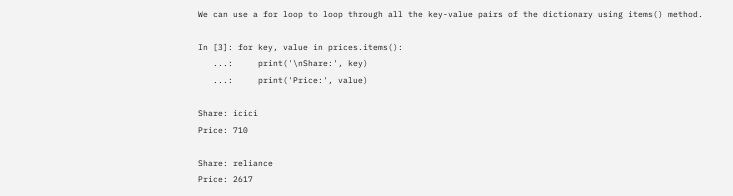We can use a for loop to loop through all the key-value pairs of the dictionary using items() method.

In [3]: for key, value in prices.items():
   ...:     print('\nShare:', key)
   ...:     print('Price:', value)

Share: icici
Price: 710

Share: reliance
Price: 2617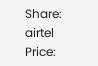Share: airtel
Price: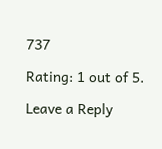737

Rating: 1 out of 5.

Leave a Reply